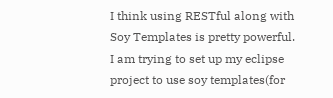I think using RESTful along with Soy Templates is pretty powerful.
I am trying to set up my eclipse project to use soy templates(for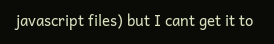javascript files) but I cant get it to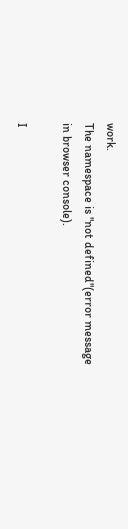work.
The namespace is "not defined"(error message in browser console).

I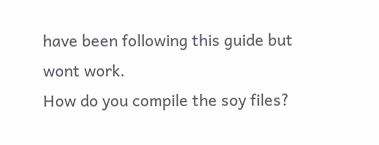have been following this guide but wont work.
How do you compile the soy files?